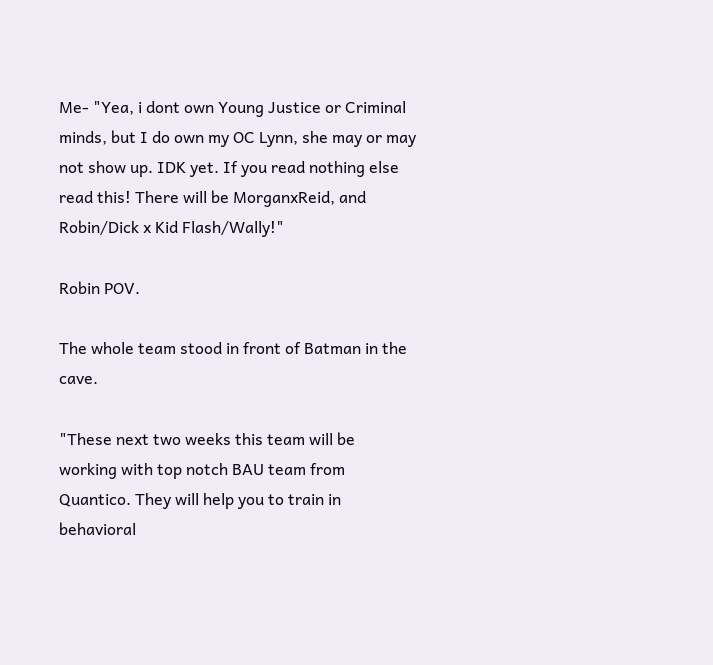Me- "Yea, i dont own Young Justice or Criminal minds, but I do own my OC Lynn, she may or may not show up. IDK yet. If you read nothing else read this! There will be MorganxReid, and Robin/Dick x Kid Flash/Wally!"

Robin POV.

The whole team stood in front of Batman in the cave.

"These next two weeks this team will be working with top notch BAU team from Quantico. They will help you to train in behavioral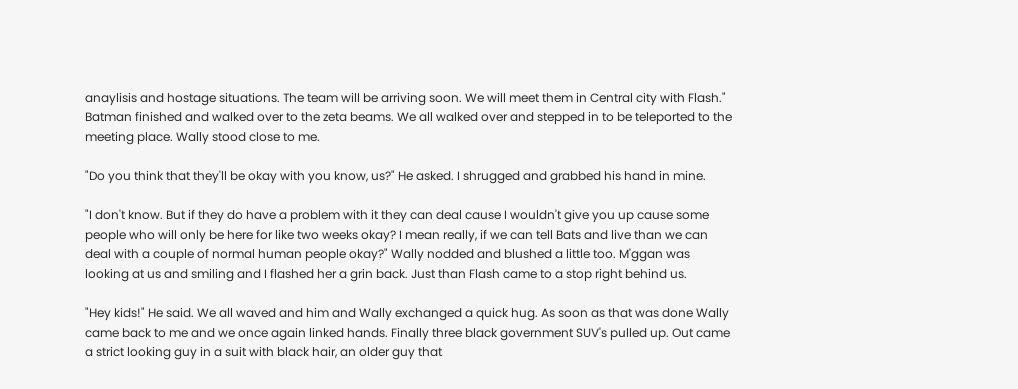anaylisis and hostage situations. The team will be arriving soon. We will meet them in Central city with Flash." Batman finished and walked over to the zeta beams. We all walked over and stepped in to be teleported to the meeting place. Wally stood close to me.

"Do you think that they'll be okay with you know, us?" He asked. I shrugged and grabbed his hand in mine.

"I don't know. But if they do have a problem with it they can deal cause I wouldn't give you up cause some people who will only be here for like two weeks okay? I mean really, if we can tell Bats and live than we can deal with a couple of normal human people okay?" Wally nodded and blushed a little too. M'ggan was looking at us and smiling and I flashed her a grin back. Just than Flash came to a stop right behind us.

"Hey kids!" He said. We all waved and him and Wally exchanged a quick hug. As soon as that was done Wally came back to me and we once again linked hands. Finally three black government SUV's pulled up. Out came a strict looking guy in a suit with black hair, an older guy that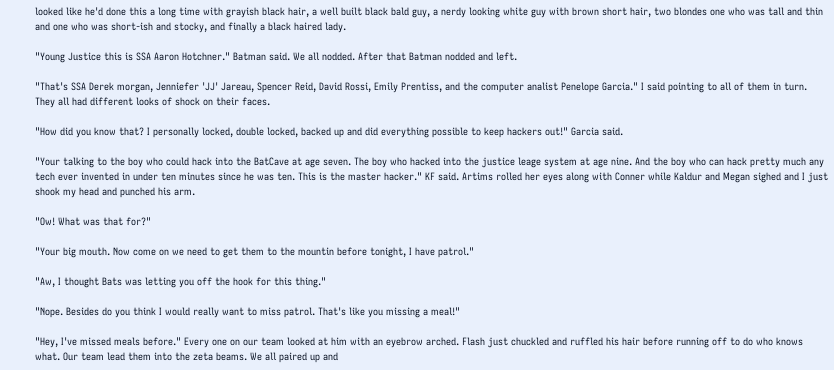looked like he'd done this a long time with grayish black hair, a well built black bald guy, a nerdy looking white guy with brown short hair, two blondes one who was tall and thin and one who was short-ish and stocky, and finally a black haired lady.

"Young Justice this is SSA Aaron Hotchner." Batman said. We all nodded. After that Batman nodded and left.

"That's SSA Derek morgan, Jenniefer 'JJ' Jareau, Spencer Reid, David Rossi, Emily Prentiss, and the computer analist Penelope Garcia." I said pointing to all of them in turn. They all had different looks of shock on their faces.

"How did you know that? I personally locked, double locked, backed up and did everything possible to keep hackers out!" Garcia said.

"Your talking to the boy who could hack into the BatCave at age seven. The boy who hacked into the justice leage system at age nine. And the boy who can hack pretty much any tech ever invented in under ten minutes since he was ten. This is the master hacker." KF said. Artims rolled her eyes along with Conner while Kaldur and Megan sighed and I just shook my head and punched his arm.

"Ow! What was that for?"

"Your big mouth. Now come on we need to get them to the mountin before tonight, I have patrol."

"Aw, I thought Bats was letting you off the hook for this thing."

"Nope. Besides do you think I would really want to miss patrol. That's like you missing a meal!"

"Hey, I've missed meals before." Every one on our team looked at him with an eyebrow arched. Flash just chuckled and ruffled his hair before running off to do who knows what. Our team lead them into the zeta beams. We all paired up and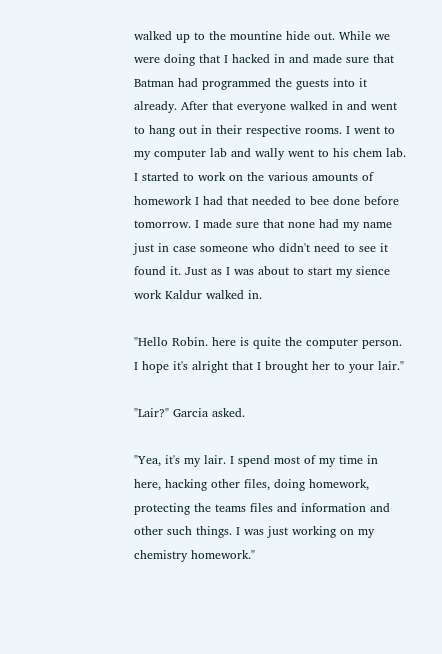walked up to the mountine hide out. While we were doing that I hacked in and made sure that Batman had programmed the guests into it already. After that everyone walked in and went to hang out in their respective rooms. I went to my computer lab and wally went to his chem lab. I started to work on the various amounts of homework I had that needed to bee done before tomorrow. I made sure that none had my name just in case someone who didn't need to see it found it. Just as I was about to start my sience work Kaldur walked in.

"Hello Robin. here is quite the computer person. I hope it's alright that I brought her to your lair."

"Lair?" Garcia asked.

"Yea, it's my lair. I spend most of my time in here, hacking other files, doing homework, protecting the teams files and information and other such things. I was just working on my chemistry homework."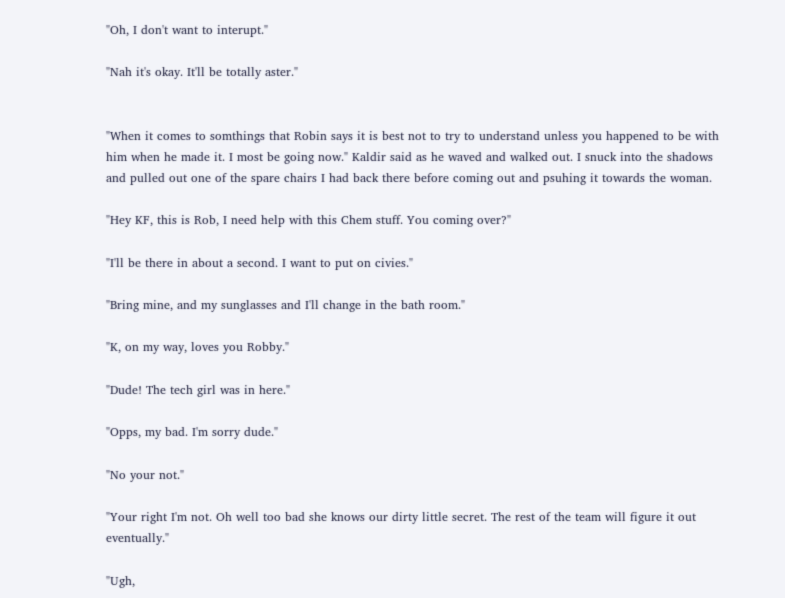"Oh, I don't want to interupt."

"Nah it's okay. It'll be totally aster."


"When it comes to somthings that Robin says it is best not to try to understand unless you happened to be with him when he made it. I most be going now." Kaldir said as he waved and walked out. I snuck into the shadows and pulled out one of the spare chairs I had back there before coming out and psuhing it towards the woman.

"Hey KF, this is Rob, I need help with this Chem stuff. You coming over?"

"I'll be there in about a second. I want to put on civies."

"Bring mine, and my sunglasses and I'll change in the bath room."

"K, on my way, loves you Robby."

"Dude! The tech girl was in here."

"Opps, my bad. I'm sorry dude."

"No your not."

"Your right I'm not. Oh well too bad she knows our dirty little secret. The rest of the team will figure it out eventually."

"Ugh,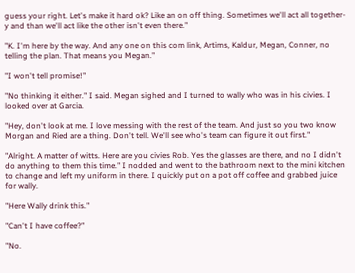guess your right. Let's make it hard ok? Like an on off thing. Sometimes we'll act all together-y and than we'll act like the other isn't even there."

"K. I'm here by the way. And any one on this com link, Artims, Kaldur, Megan, Conner, no telling the plan. That means you Megan."

"I won't tell promise!"

"No thinking it either." I said. Megan sighed and I turned to wally who was in his civies. I looked over at Garcia.

"Hey, don't look at me. I love messing with the rest of the team. And just so you two know Morgan and Ried are a thing. Don't tell. We'll see who's team can figure it out first."

"Alright. A matter of witts. Here are you civies Rob. Yes the glasses are there, and no I didn't do anything to them this time." I nodded and went to the bathroom next to the mini kitchen to change and left my uniform in there. I quickly put on a pot off coffee and grabbed juice for wally.

"Here Wally drink this."

"Can't I have coffee?"

"No.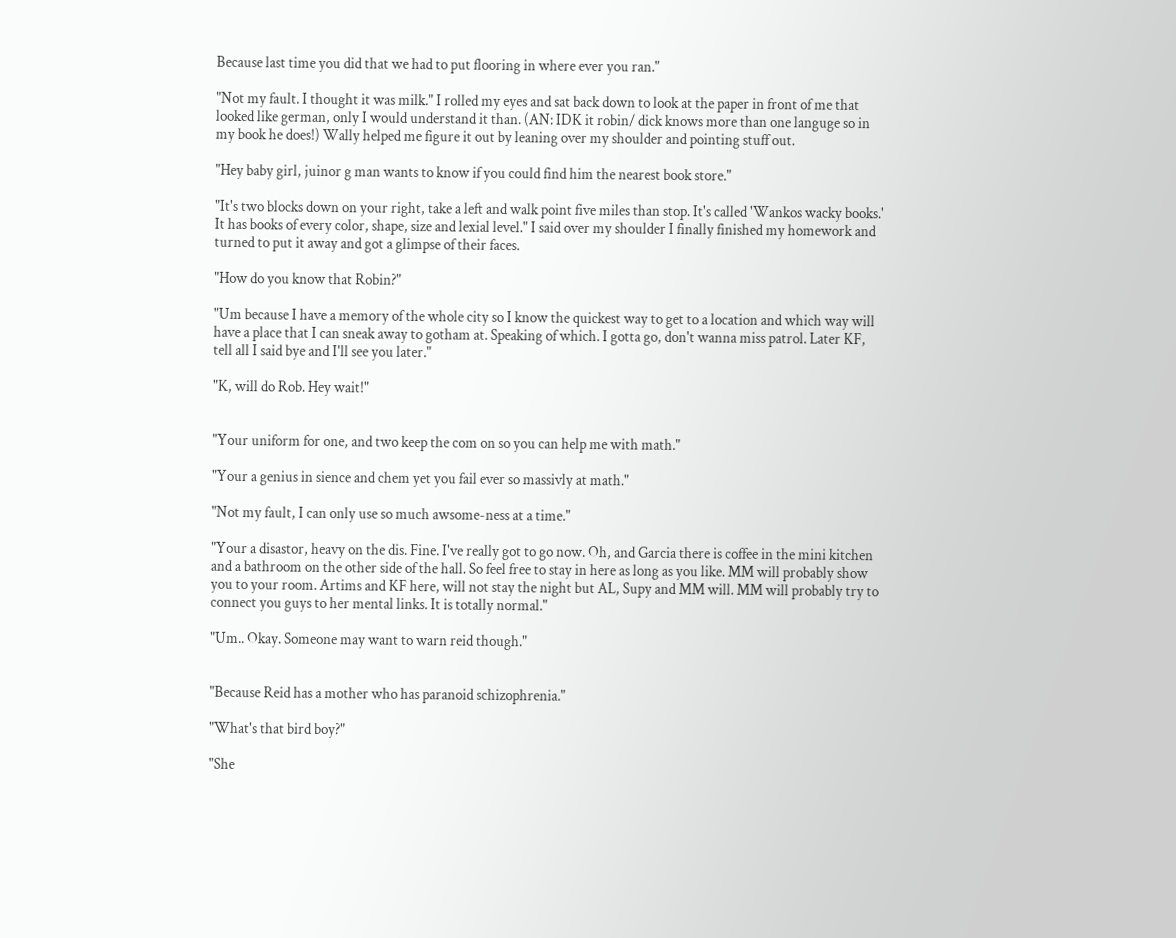Because last time you did that we had to put flooring in where ever you ran."

"Not my fault. I thought it was milk." I rolled my eyes and sat back down to look at the paper in front of me that looked like german, only I would understand it than. (AN: IDK it robin/ dick knows more than one languge so in my book he does!) Wally helped me figure it out by leaning over my shoulder and pointing stuff out.

"Hey baby girl, juinor g man wants to know if you could find him the nearest book store."

"It's two blocks down on your right, take a left and walk point five miles than stop. It's called 'Wankos wacky books.' It has books of every color, shape, size and lexial level." I said over my shoulder I finally finished my homework and turned to put it away and got a glimpse of their faces.

"How do you know that Robin?"

"Um because I have a memory of the whole city so I know the quickest way to get to a location and which way will have a place that I can sneak away to gotham at. Speaking of which. I gotta go, don't wanna miss patrol. Later KF, tell all I said bye and I'll see you later."

"K, will do Rob. Hey wait!"


"Your uniform for one, and two keep the com on so you can help me with math."

"Your a genius in sience and chem yet you fail ever so massivly at math."

"Not my fault, I can only use so much awsome-ness at a time."

"Your a disastor, heavy on the dis. Fine. I've really got to go now. Oh, and Garcia there is coffee in the mini kitchen and a bathroom on the other side of the hall. So feel free to stay in here as long as you like. MM will probably show you to your room. Artims and KF here, will not stay the night but AL, Supy and MM will. MM will probably try to connect you guys to her mental links. It is totally normal."

"Um.. Okay. Someone may want to warn reid though."


"Because Reid has a mother who has paranoid schizophrenia."

"What's that bird boy?"

"She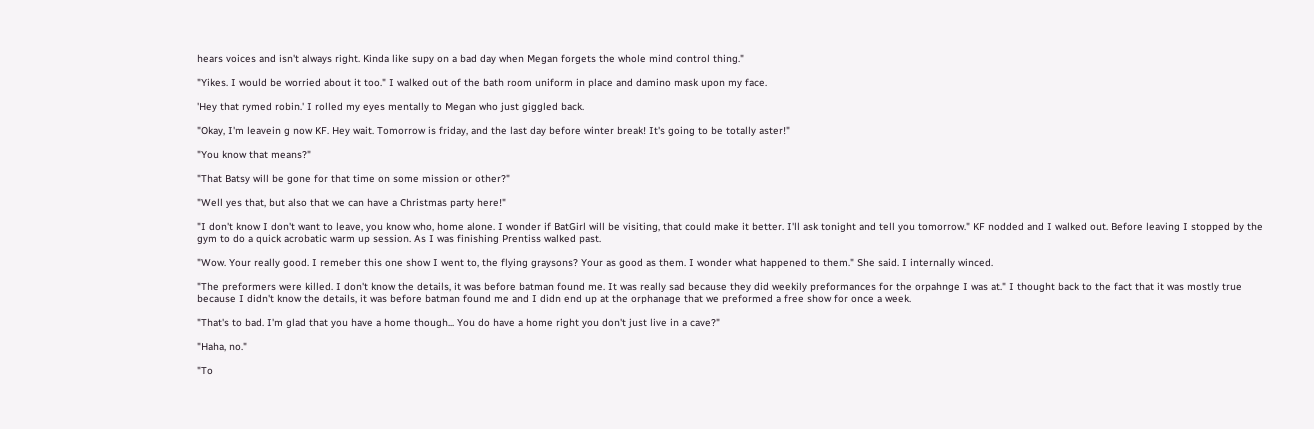hears voices and isn't always right. Kinda like supy on a bad day when Megan forgets the whole mind control thing."

"Yikes. I would be worried about it too." I walked out of the bath room uniform in place and damino mask upon my face.

'Hey that rymed robin.' I rolled my eyes mentally to Megan who just giggled back.

"Okay, I'm leavein g now KF. Hey wait. Tomorrow is friday, and the last day before winter break! It's going to be totally aster!"

"You know that means?"

"That Batsy will be gone for that time on some mission or other?"

"Well yes that, but also that we can have a Christmas party here!"

"I don't know I don't want to leave, you know who, home alone. I wonder if BatGirl will be visiting, that could make it better. I'll ask tonight and tell you tomorrow." KF nodded and I walked out. Before leaving I stopped by the gym to do a quick acrobatic warm up session. As I was finishing Prentiss walked past.

"Wow. Your really good. I remeber this one show I went to, the flying graysons? Your as good as them. I wonder what happened to them." She said. I internally winced.

"The preformers were killed. I don't know the details, it was before batman found me. It was really sad because they did weekily preformances for the orpahnge I was at." I thought back to the fact that it was mostly true because I didn't know the details, it was before batman found me and I didn end up at the orphanage that we preformed a free show for once a week.

"That's to bad. I'm glad that you have a home though... You do have a home right you don't just live in a cave?"

"Haha, no."

"To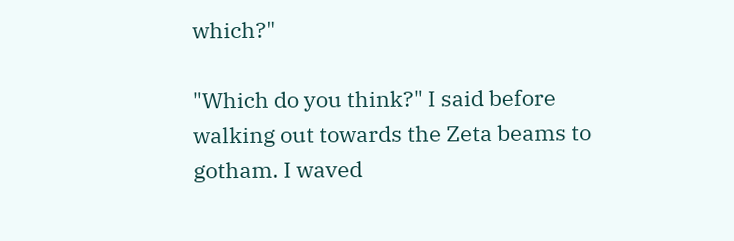which?"

"Which do you think?" I said before walking out towards the Zeta beams to gotham. I waved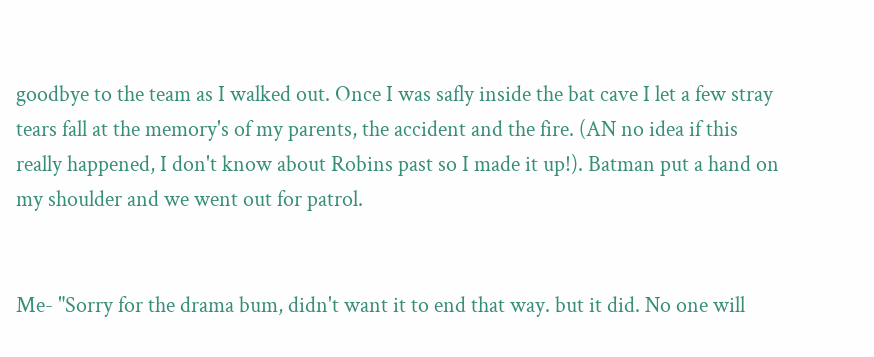goodbye to the team as I walked out. Once I was safly inside the bat cave I let a few stray tears fall at the memory's of my parents, the accident and the fire. (AN no idea if this really happened, I don't know about Robins past so I made it up!). Batman put a hand on my shoulder and we went out for patrol.


Me- "Sorry for the drama bum, didn't want it to end that way. but it did. No one will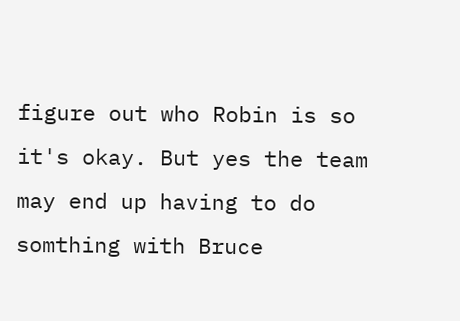figure out who Robin is so it's okay. But yes the team may end up having to do somthing with Bruce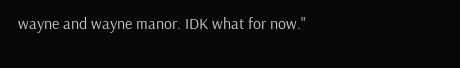wayne and wayne manor. IDK what for now."